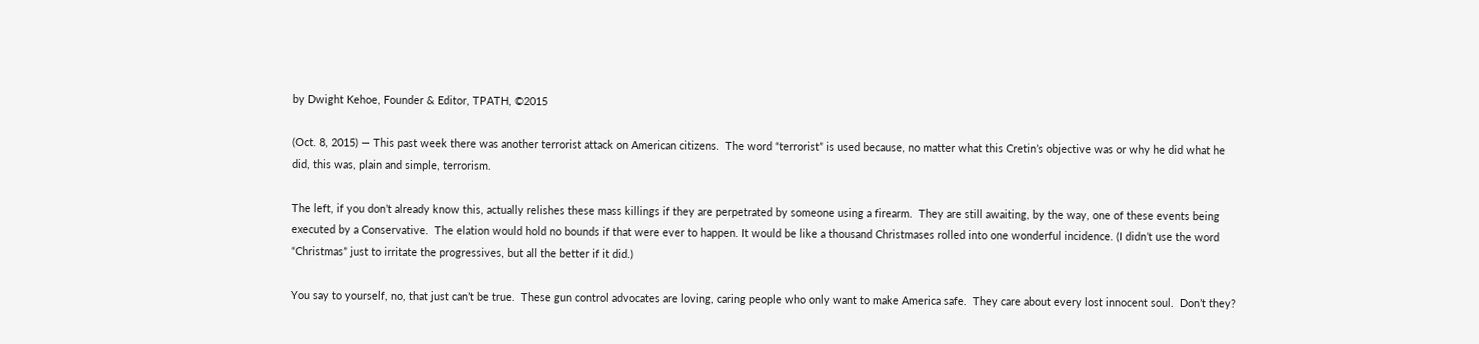by Dwight Kehoe, Founder & Editor, TPATH, ©2015

(Oct. 8, 2015) — This past week there was another terrorist attack on American citizens.  The word “terrorist” is used because, no matter what this Cretin’s objective was or why he did what he did, this was, plain and simple, terrorism.

The left, if you don’t already know this, actually relishes these mass killings if they are perpetrated by someone using a firearm.  They are still awaiting, by the way, one of these events being executed by a Conservative.  The elation would hold no bounds if that were ever to happen. It would be like a thousand Christmases rolled into one wonderful incidence. (I didn’t use the word “Christmas” just to irritate the progressives, but all the better if it did.)

You say to yourself, no, that just can’t be true.  These gun control advocates are loving, caring people who only want to make America safe.  They care about every lost innocent soul.  Don’t they?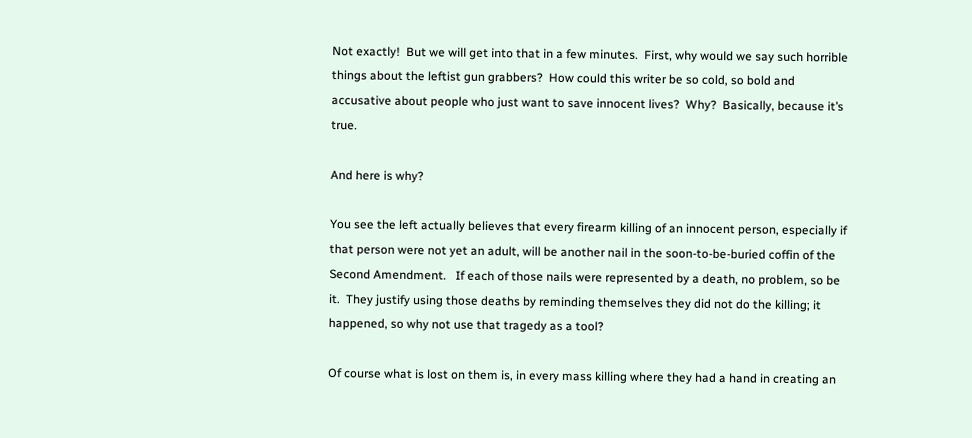Not exactly!  But we will get into that in a few minutes.  First, why would we say such horrible things about the leftist gun grabbers?  How could this writer be so cold, so bold and accusative about people who just want to save innocent lives?  Why?  Basically, because it’s true.

And here is why?

You see the left actually believes that every firearm killing of an innocent person, especially if that person were not yet an adult, will be another nail in the soon-to-be-buried coffin of the Second Amendment.   If each of those nails were represented by a death, no problem, so be it.  They justify using those deaths by reminding themselves they did not do the killing; it happened, so why not use that tragedy as a tool?

Of course what is lost on them is, in every mass killing where they had a hand in creating an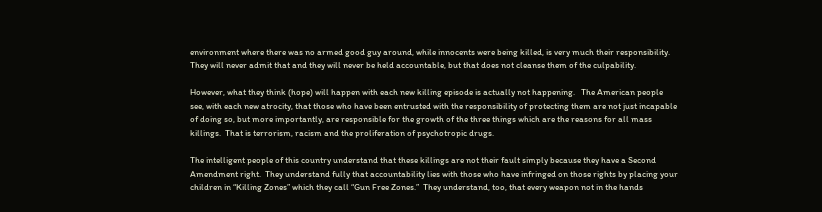environment where there was no armed good guy around, while innocents were being killed, is very much their responsibility.  They will never admit that and they will never be held accountable, but that does not cleanse them of the culpability.

However, what they think (hope) will happen with each new killing episode is actually not happening.   The American people see, with each new atrocity, that those who have been entrusted with the responsibility of protecting them are not just incapable of doing so, but more importantly, are responsible for the growth of the three things which are the reasons for all mass killings.  That is terrorism, racism and the proliferation of psychotropic drugs.

The intelligent people of this country understand that these killings are not their fault simply because they have a Second Amendment right.  They understand fully that accountability lies with those who have infringed on those rights by placing your children in “Killing Zones” which they call “Gun Free Zones.”  They understand, too, that every weapon not in the hands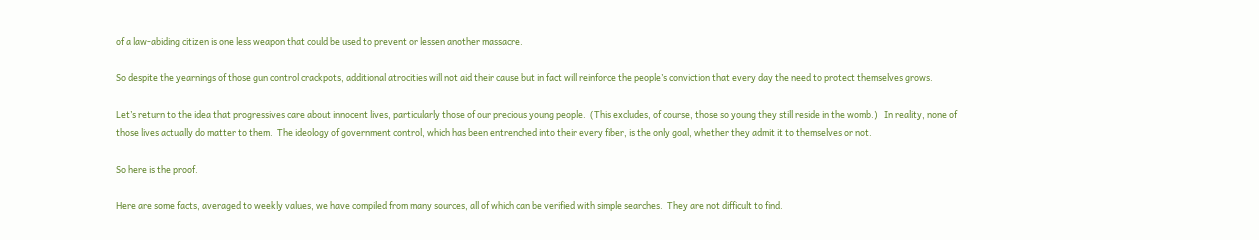of a law-abiding citizen is one less weapon that could be used to prevent or lessen another massacre.

So despite the yearnings of those gun control crackpots, additional atrocities will not aid their cause but in fact will reinforce the people’s conviction that every day the need to protect themselves grows.

Let’s return to the idea that progressives care about innocent lives, particularly those of our precious young people.  (This excludes, of course, those so young they still reside in the womb.)   In reality, none of those lives actually do matter to them.  The ideology of government control, which has been entrenched into their every fiber, is the only goal, whether they admit it to themselves or not.

So here is the proof.

Here are some facts, averaged to weekly values, we have compiled from many sources, all of which can be verified with simple searches.  They are not difficult to find.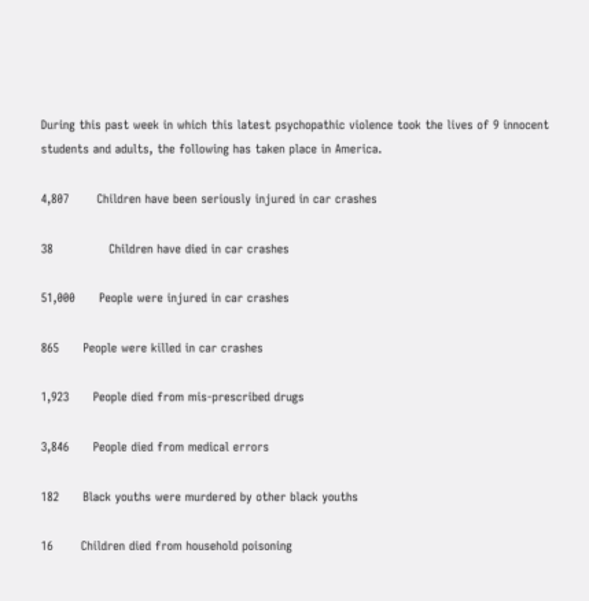During this past week in which this latest psychopathic violence took the lives of 9 innocent students and adults, the following has taken place in America.

4,807       Children have been seriously injured in car crashes

38              Children have died in car crashes

51,000      People were injured in car crashes

865      People were killed in car crashes

1,923      People died from mis-prescribed drugs

3,846      People died from medical errors

182      Black youths were murdered by other black youths

16       Children died from household poisoning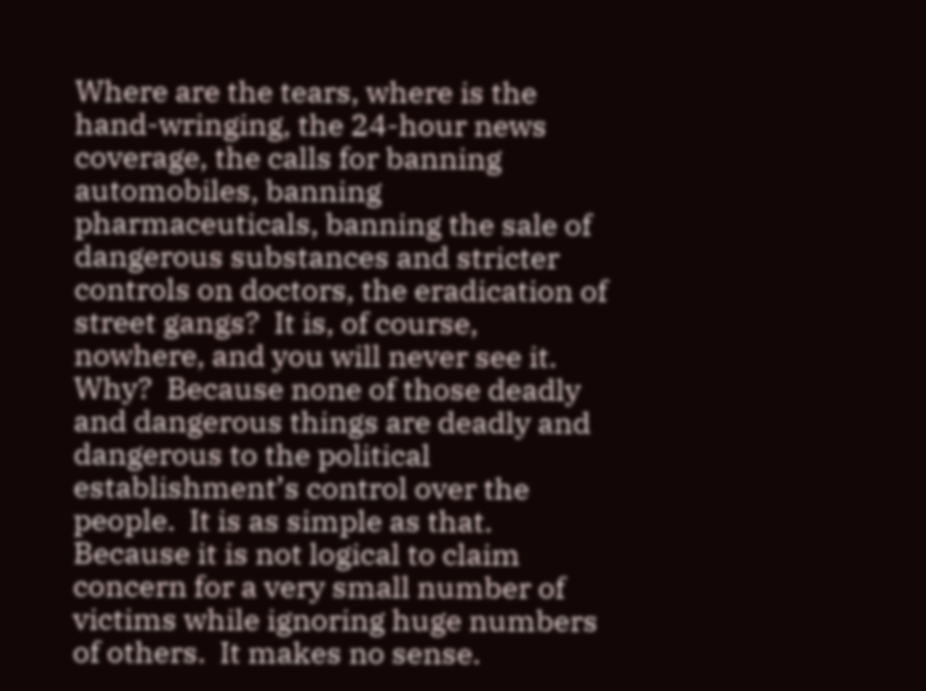Where are the tears, where is the hand-wringing, the 24-hour news coverage, the calls for banning automobiles, banning pharmaceuticals, banning the sale of dangerous substances and stricter controls on doctors, the eradication of street gangs?  It is, of course, nowhere, and you will never see it.  Why?  Because none of those deadly and dangerous things are deadly and dangerous to the political establishment’s control over the people.  It is as simple as that.  Because it is not logical to claim concern for a very small number of victims while ignoring huge numbers of others.  It makes no sense.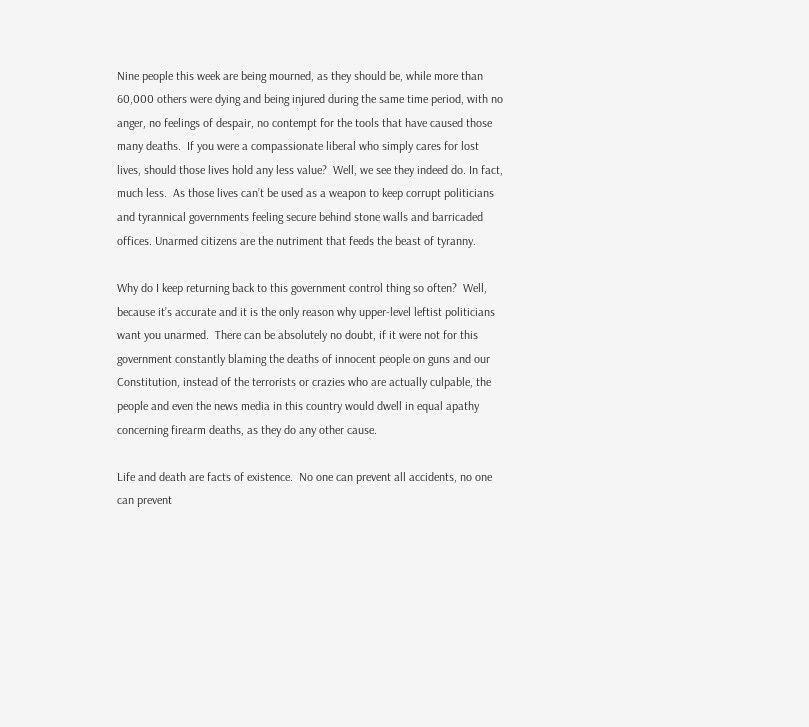Nine people this week are being mourned, as they should be, while more than 60,000 others were dying and being injured during the same time period, with no anger, no feelings of despair, no contempt for the tools that have caused those many deaths.  If you were a compassionate liberal who simply cares for lost lives, should those lives hold any less value?  Well, we see they indeed do. In fact, much less.  As those lives can’t be used as a weapon to keep corrupt politicians and tyrannical governments feeling secure behind stone walls and barricaded offices. Unarmed citizens are the nutriment that feeds the beast of tyranny.

Why do I keep returning back to this government control thing so often?  Well, because it’s accurate and it is the only reason why upper-level leftist politicians want you unarmed.  There can be absolutely no doubt, if it were not for this government constantly blaming the deaths of innocent people on guns and our Constitution, instead of the terrorists or crazies who are actually culpable, the people and even the news media in this country would dwell in equal apathy concerning firearm deaths, as they do any other cause.

Life and death are facts of existence.  No one can prevent all accidents, no one can prevent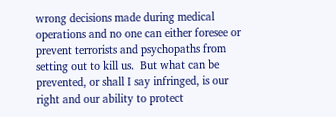wrong decisions made during medical operations and no one can either foresee or prevent terrorists and psychopaths from setting out to kill us.  But what can be prevented, or shall I say infringed, is our right and our ability to protect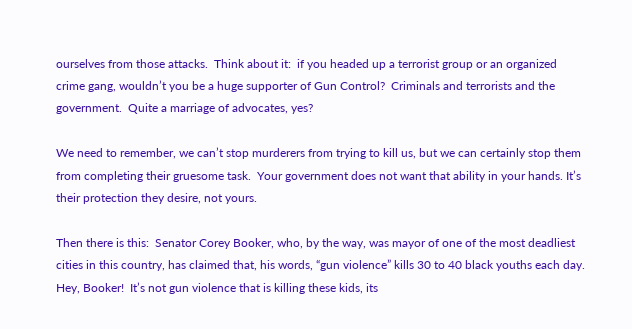ourselves from those attacks.  Think about it:  if you headed up a terrorist group or an organized crime gang, wouldn’t you be a huge supporter of Gun Control?  Criminals and terrorists and the government.  Quite a marriage of advocates, yes?

We need to remember, we can’t stop murderers from trying to kill us, but we can certainly stop them from completing their gruesome task.  Your government does not want that ability in your hands. It’s their protection they desire, not yours.

Then there is this:  Senator Corey Booker, who, by the way, was mayor of one of the most deadliest cities in this country, has claimed that, his words, “gun violence” kills 30 to 40 black youths each day.  Hey, Booker!  It’s not gun violence that is killing these kids, its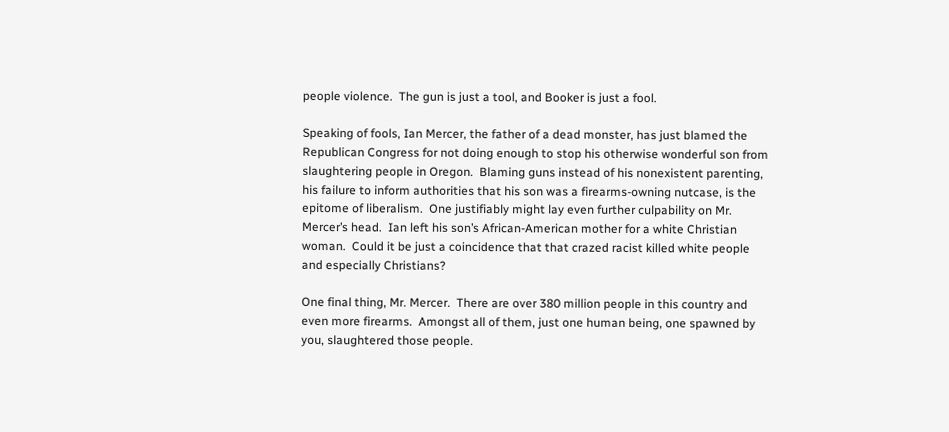people violence.  The gun is just a tool, and Booker is just a fool.

Speaking of fools, Ian Mercer, the father of a dead monster, has just blamed the Republican Congress for not doing enough to stop his otherwise wonderful son from slaughtering people in Oregon.  Blaming guns instead of his nonexistent parenting, his failure to inform authorities that his son was a firearms-owning nutcase, is the epitome of liberalism.  One justifiably might lay even further culpability on Mr. Mercer’s head.  Ian left his son’s African-American mother for a white Christian woman.  Could it be just a coincidence that that crazed racist killed white people and especially Christians?

One final thing, Mr. Mercer.  There are over 380 million people in this country and even more firearms.  Amongst all of them, just one human being, one spawned by you, slaughtered those people.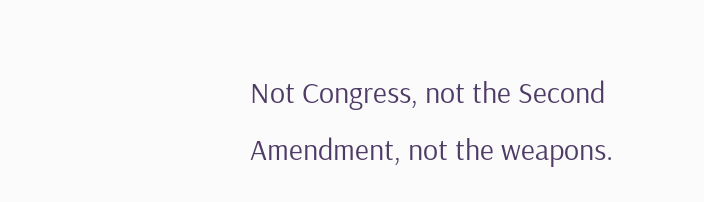Not Congress, not the Second Amendment, not the weapons.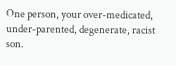One person, your over-medicated, under-parented, degenerate, racist son.